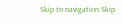Skip to navigation Skip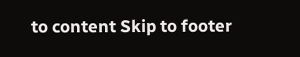to content Skip to footer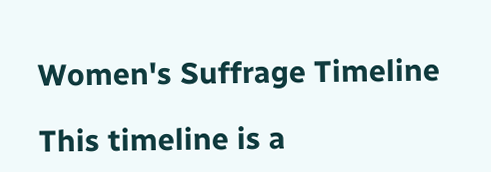Women's Suffrage Timeline

This timeline is a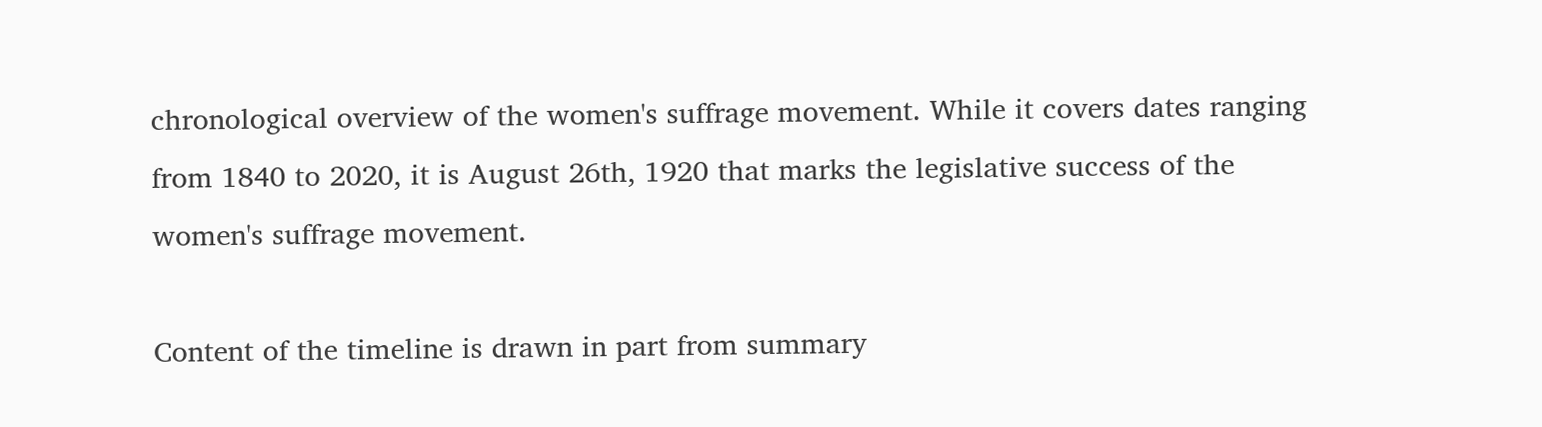chronological overview of the women's suffrage movement. While it covers dates ranging from 1840 to 2020, it is August 26th, 1920 that marks the legislative success of the women's suffrage movement.

Content of the timeline is drawn in part from summary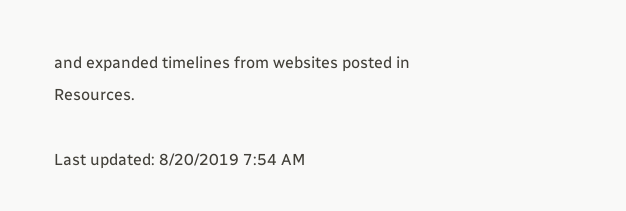and expanded timelines from websites posted in Resources.

Last updated: 8/20/2019 7:54 AM